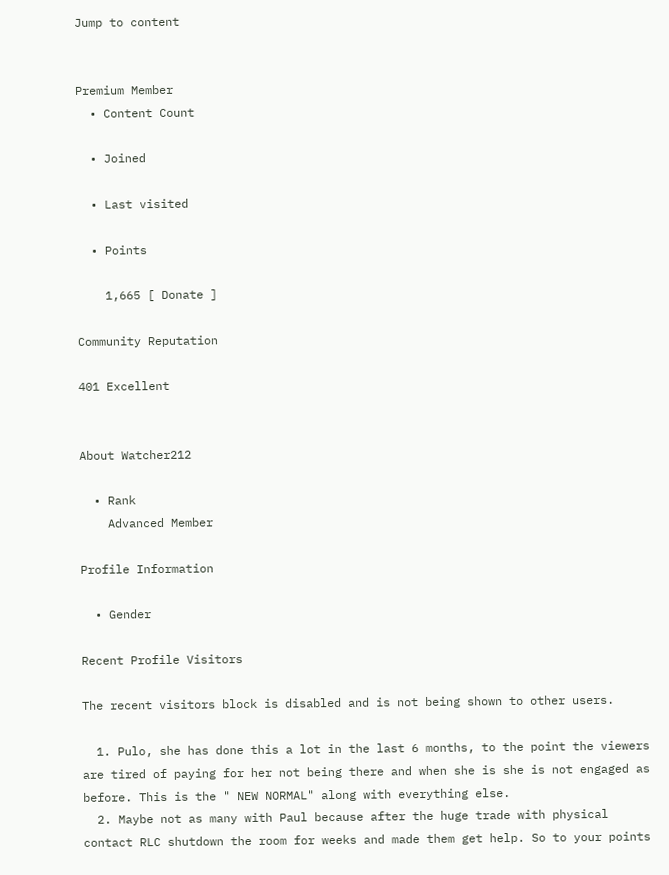Jump to content


Premium Member
  • Content Count

  • Joined

  • Last visited

  • Points

    1,665 [ Donate ]

Community Reputation

401 Excellent


About Watcher212

  • Rank
    Advanced Member

Profile Information

  • Gender

Recent Profile Visitors

The recent visitors block is disabled and is not being shown to other users.

  1. Pulo, she has done this a lot in the last 6 months, to the point the viewers are tired of paying for her not being there and when she is she is not engaged as before. This is the " NEW NORMAL" along with everything else.
  2. Maybe not as many with Paul because after the huge trade with physical contact RLC shutdown the room for weeks and made them get help. So to your points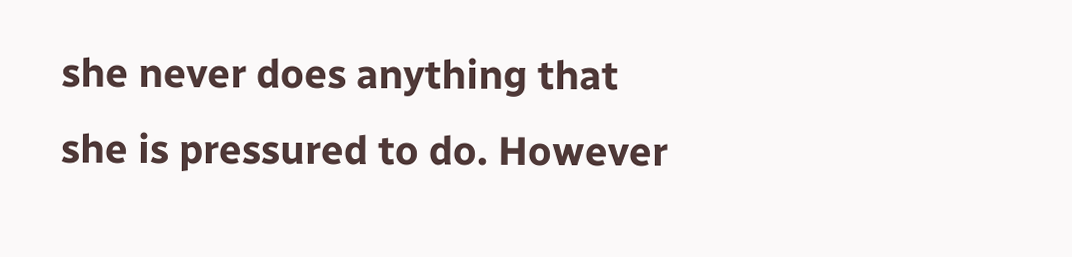she never does anything that she is pressured to do. However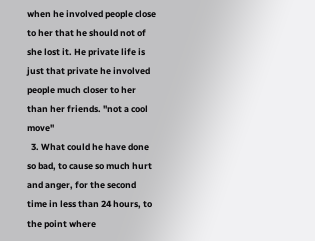when he involved people close to her that he should not of she lost it. He private life is just that private he involved people much closer to her than her friends. "not a cool move"
  3. What could he have done so bad, to cause so much hurt and anger, for the second time in less than 24 hours, to the point where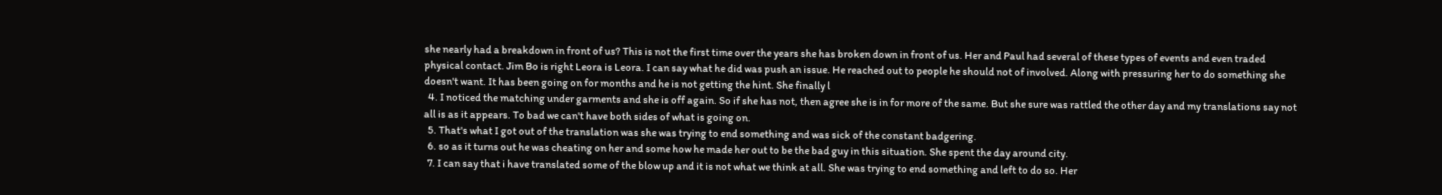she nearly had a breakdown in front of us? This is not the first time over the years she has broken down in front of us. Her and Paul had several of these types of events and even traded physical contact. Jim Bo is right Leora is Leora. I can say what he did was push an issue. He reached out to people he should not of involved. Along with pressuring her to do something she doesn't want. It has been going on for months and he is not getting the hint. She finally l
  4. I noticed the matching under garments and she is off again. So if she has not, then agree she is in for more of the same. But she sure was rattled the other day and my translations say not all is as it appears. To bad we can't have both sides of what is going on.
  5. That's what I got out of the translation was she was trying to end something and was sick of the constant badgering.
  6. so as it turns out he was cheating on her and some how he made her out to be the bad guy in this situation. She spent the day around city.
  7. I can say that i have translated some of the blow up and it is not what we think at all. She was trying to end something and left to do so. Her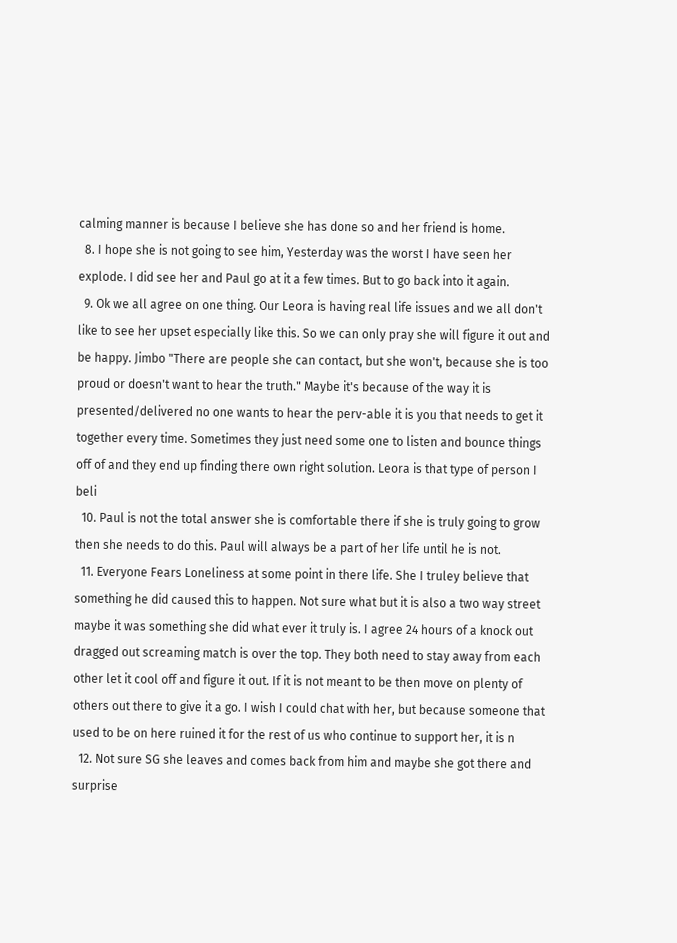calming manner is because I believe she has done so and her friend is home.
  8. I hope she is not going to see him, Yesterday was the worst I have seen her explode. I did see her and Paul go at it a few times. But to go back into it again.
  9. Ok we all agree on one thing. Our Leora is having real life issues and we all don't like to see her upset especially like this. So we can only pray she will figure it out and be happy. Jimbo "There are people she can contact, but she won't, because she is too proud or doesn't want to hear the truth." Maybe it's because of the way it is presented/delivered no one wants to hear the perv-able it is you that needs to get it together every time. Sometimes they just need some one to listen and bounce things off of and they end up finding there own right solution. Leora is that type of person I beli
  10. Paul is not the total answer she is comfortable there if she is truly going to grow then she needs to do this. Paul will always be a part of her life until he is not.
  11. Everyone Fears Loneliness at some point in there life. She I truley believe that something he did caused this to happen. Not sure what but it is also a two way street maybe it was something she did what ever it truly is. I agree 24 hours of a knock out dragged out screaming match is over the top. They both need to stay away from each other let it cool off and figure it out. If it is not meant to be then move on plenty of others out there to give it a go. I wish I could chat with her, but because someone that used to be on here ruined it for the rest of us who continue to support her, it is n
  12. Not sure SG she leaves and comes back from him and maybe she got there and surprise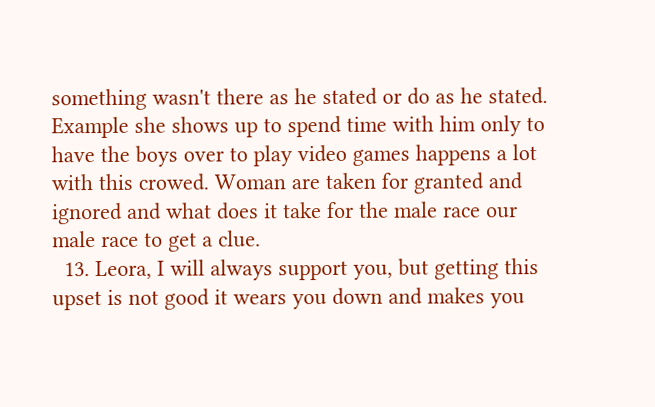something wasn't there as he stated or do as he stated. Example she shows up to spend time with him only to have the boys over to play video games happens a lot with this crowed. Woman are taken for granted and ignored and what does it take for the male race our male race to get a clue.
  13. Leora, I will always support you, but getting this upset is not good it wears you down and makes you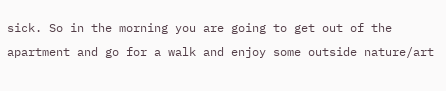sick. So in the morning you are going to get out of the apartment and go for a walk and enjoy some outside nature/art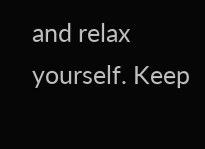and relax yourself. Keep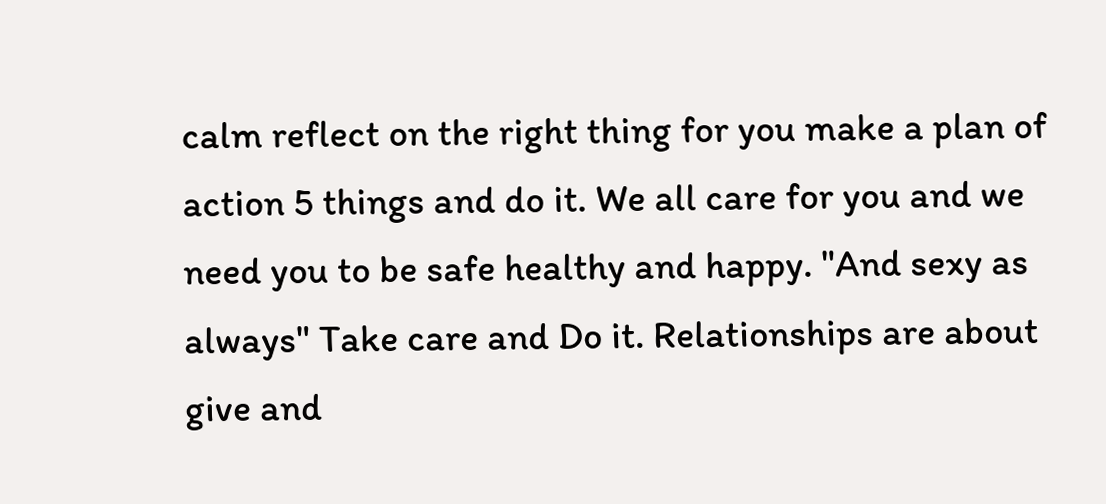calm reflect on the right thing for you make a plan of action 5 things and do it. We all care for you and we need you to be safe healthy and happy. "And sexy as always" Take care and Do it. Relationships are about give and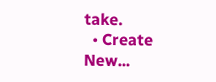take.
  • Create New...